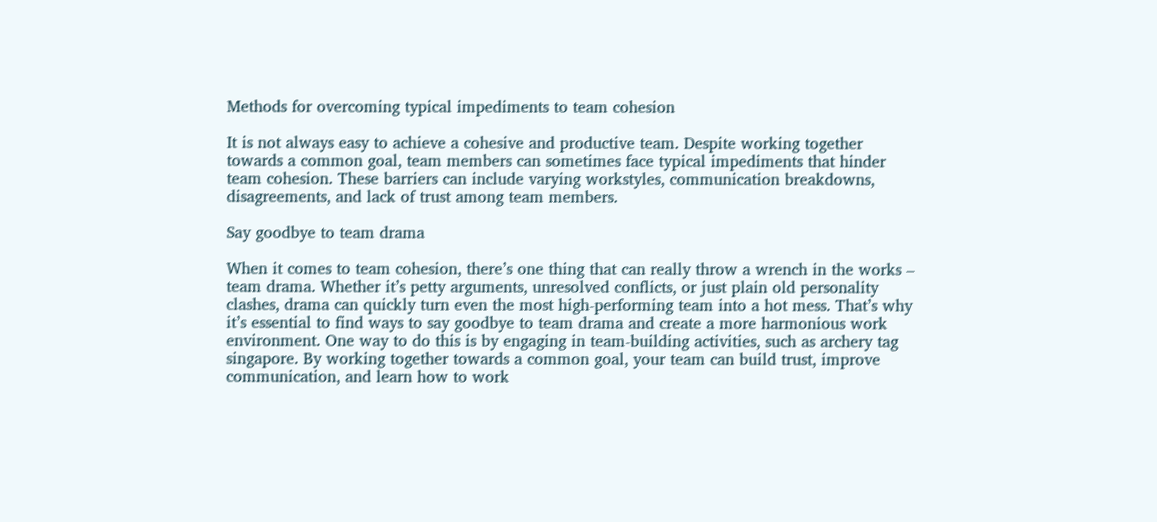Methods for overcoming typical impediments to team cohesion

It is not always easy to achieve a cohesive and productive team. Despite working together towards a common goal, team members can sometimes face typical impediments that hinder team cohesion. These barriers can include varying workstyles, communication breakdowns, disagreements, and lack of trust among team members.

Say goodbye to team drama

When it comes to team cohesion, there’s one thing that can really throw a wrench in the works – team drama. Whether it’s petty arguments, unresolved conflicts, or just plain old personality clashes, drama can quickly turn even the most high-performing team into a hot mess. That’s why it’s essential to find ways to say goodbye to team drama and create a more harmonious work environment. One way to do this is by engaging in team-building activities, such as archery tag singapore. By working together towards a common goal, your team can build trust, improve communication, and learn how to work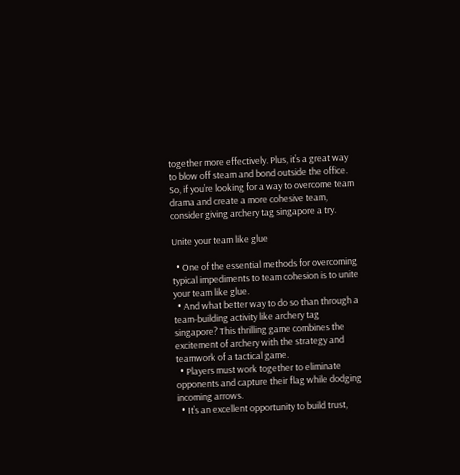together more effectively. Plus, it’s a great way to blow off steam and bond outside the office. So, if you’re looking for a way to overcome team drama and create a more cohesive team, consider giving archery tag singapore a try.

Unite your team like glue

  • One of the essential methods for overcoming typical impediments to team cohesion is to unite your team like glue.
  • And what better way to do so than through a team-building activity like archery tag singapore? This thrilling game combines the excitement of archery with the strategy and teamwork of a tactical game.
  • Players must work together to eliminate opponents and capture their flag while dodging incoming arrows.
  • It’s an excellent opportunity to build trust,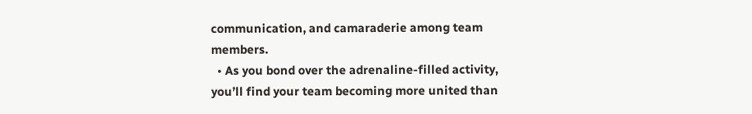communication, and camaraderie among team members.
  • As you bond over the adrenaline-filled activity, you’ll find your team becoming more united than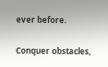ever before.

Conquer obstacles,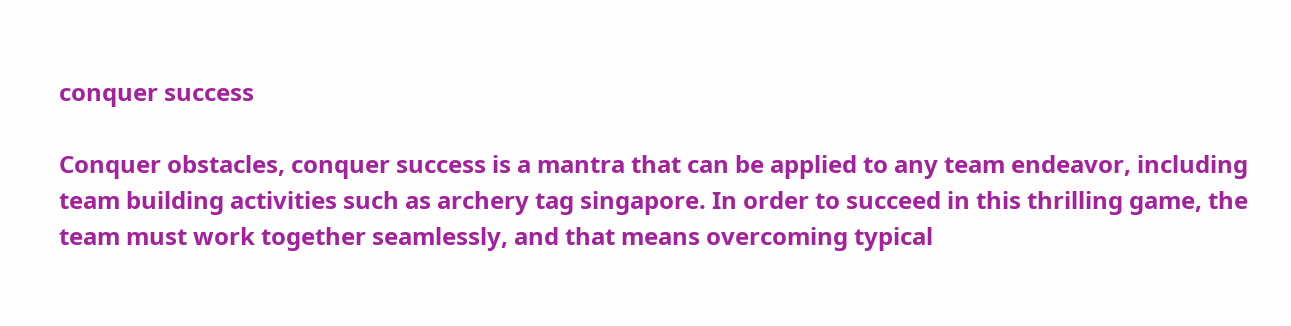conquer success

Conquer obstacles, conquer success is a mantra that can be applied to any team endeavor, including team building activities such as archery tag singapore. In order to succeed in this thrilling game, the team must work together seamlessly, and that means overcoming typical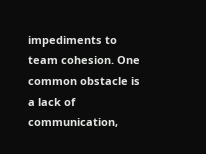impediments to team cohesion. One common obstacle is a lack of communication,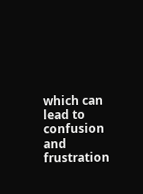which can lead to confusion and frustration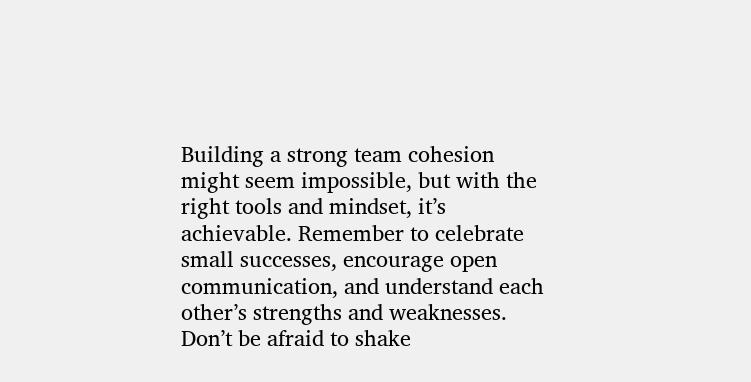Building a strong team cohesion might seem impossible, but with the right tools and mindset, it’s achievable. Remember to celebrate small successes, encourage open communication, and understand each other’s strengths and weaknesses. Don’t be afraid to shake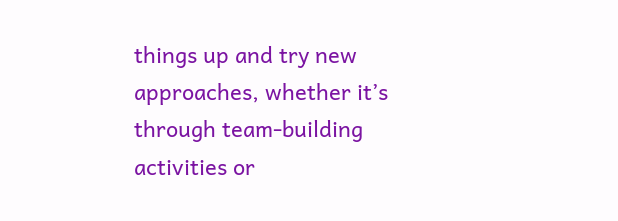things up and try new approaches, whether it’s through team-building activities or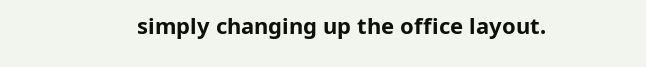simply changing up the office layout.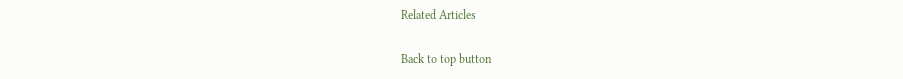Related Articles

Back to top button